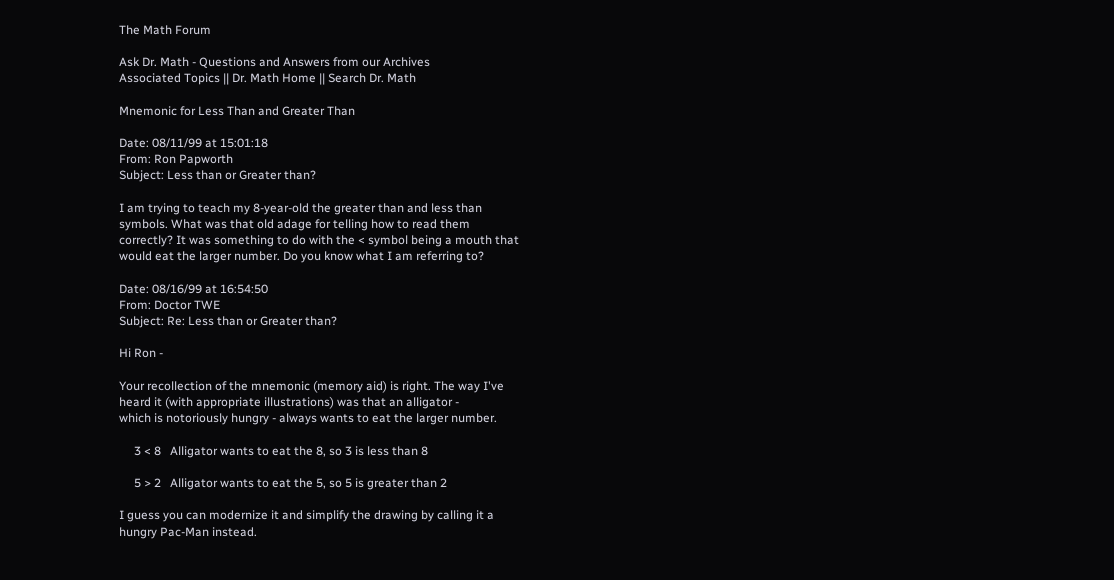The Math Forum

Ask Dr. Math - Questions and Answers from our Archives
Associated Topics || Dr. Math Home || Search Dr. Math

Mnemonic for Less Than and Greater Than

Date: 08/11/99 at 15:01:18
From: Ron Papworth
Subject: Less than or Greater than?

I am trying to teach my 8-year-old the greater than and less than
symbols. What was that old adage for telling how to read them
correctly? It was something to do with the < symbol being a mouth that
would eat the larger number. Do you know what I am referring to?

Date: 08/16/99 at 16:54:50
From: Doctor TWE
Subject: Re: Less than or Greater than?

Hi Ron -

Your recollection of the mnemonic (memory aid) is right. The way I've
heard it (with appropriate illustrations) was that an alligator -
which is notoriously hungry - always wants to eat the larger number.

     3 < 8   Alligator wants to eat the 8, so 3 is less than 8

     5 > 2   Alligator wants to eat the 5, so 5 is greater than 2

I guess you can modernize it and simplify the drawing by calling it a
hungry Pac-Man instead.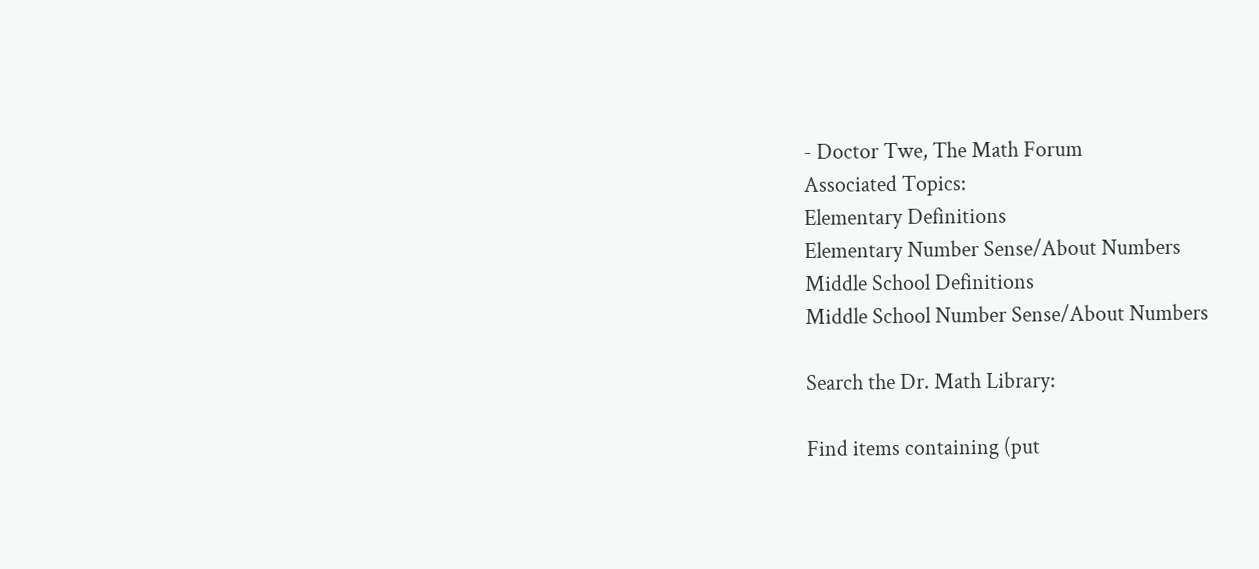- Doctor Twe, The Math Forum
Associated Topics:
Elementary Definitions
Elementary Number Sense/About Numbers
Middle School Definitions
Middle School Number Sense/About Numbers

Search the Dr. Math Library:

Find items containing (put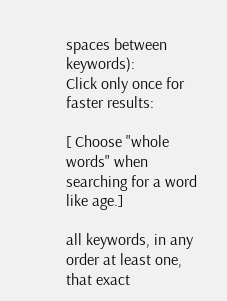spaces between keywords):
Click only once for faster results:

[ Choose "whole words" when searching for a word like age.]

all keywords, in any order at least one, that exact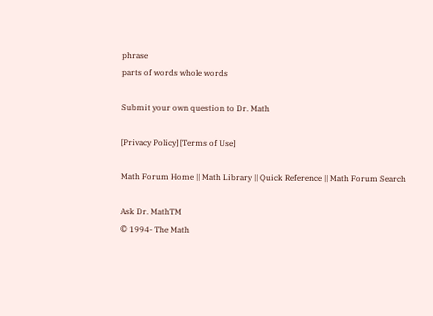phrase
parts of words whole words

Submit your own question to Dr. Math

[Privacy Policy] [Terms of Use]

Math Forum Home || Math Library || Quick Reference || Math Forum Search

Ask Dr. MathTM
© 1994- The Math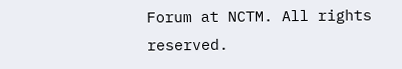Forum at NCTM. All rights reserved.